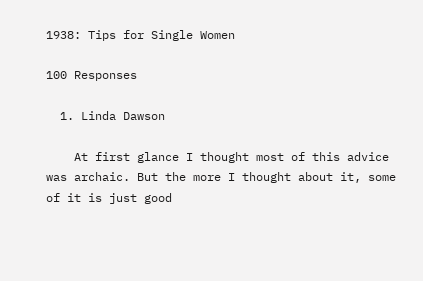1938: Tips for Single Women

100 Responses

  1. Linda Dawson

    At first glance I thought most of this advice was archaic. But the more I thought about it, some of it is just good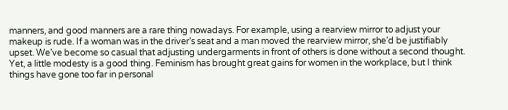manners, and good manners are a rare thing nowadays. For example, using a rearview mirror to adjust your makeup is rude. If a woman was in the driver’s seat and a man moved the rearview mirror, she’d be justifiably upset. We’ve become so casual that adjusting undergarments in front of others is done without a second thought. Yet, a little modesty is a good thing. Feminism has brought great gains for women in the workplace, but I think things have gone too far in personal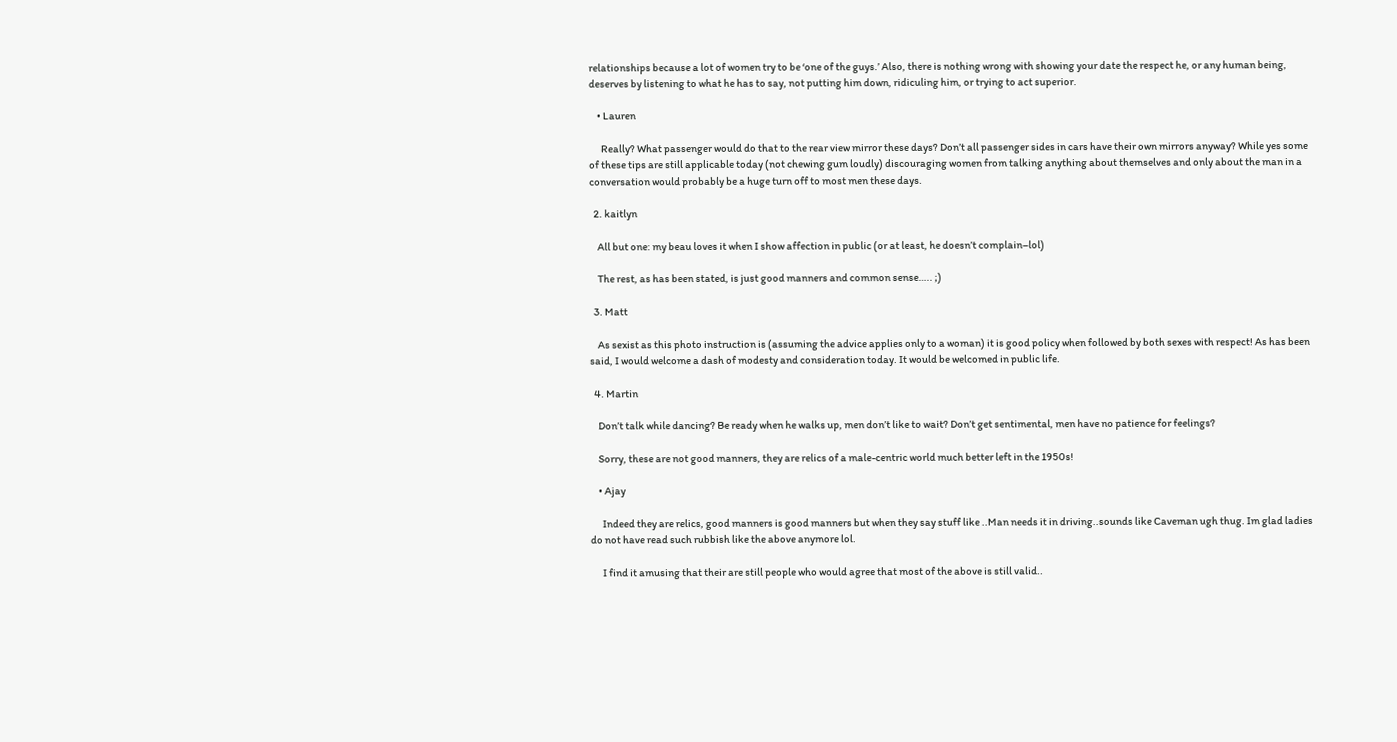relationships because a lot of women try to be ‘one of the guys.’ Also, there is nothing wrong with showing your date the respect he, or any human being, deserves by listening to what he has to say, not putting him down, ridiculing him, or trying to act superior.

    • Lauren

      Really? What passenger would do that to the rear view mirror these days? Don’t all passenger sides in cars have their own mirrors anyway? While yes some of these tips are still applicable today (not chewing gum loudly) discouraging women from talking anything about themselves and only about the man in a conversation would probably be a huge turn off to most men these days.

  2. kaitlyn

    All but one: my beau loves it when I show affection in public (or at least, he doesn’t complain–lol)

    The rest, as has been stated, is just good manners and common sense….. ;)

  3. Matt

    As sexist as this photo instruction is (assuming the advice applies only to a woman) it is good policy when followed by both sexes with respect! As has been said, I would welcome a dash of modesty and consideration today. It would be welcomed in public life.

  4. Martin

    Don’t talk while dancing? Be ready when he walks up, men don’t like to wait? Don’t get sentimental, men have no patience for feelings?

    Sorry, these are not good manners, they are relics of a male-centric world much better left in the 1950s!

    • Ajay

      Indeed they are relics, good manners is good manners but when they say stuff like ..Man needs it in driving..sounds like Caveman ugh thug. Im glad ladies do not have read such rubbish like the above anymore lol.

      I find it amusing that their are still people who would agree that most of the above is still valid..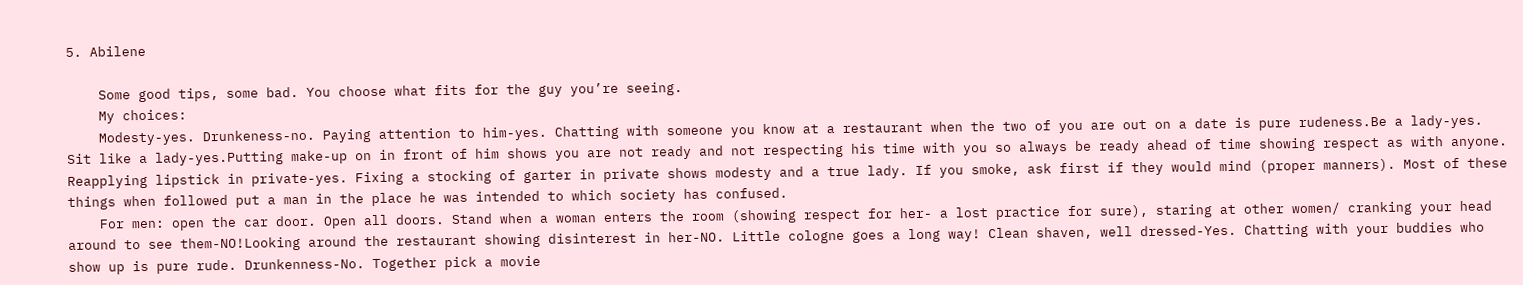5. Abilene

    Some good tips, some bad. You choose what fits for the guy you’re seeing.
    My choices:
    Modesty-yes. Drunkeness-no. Paying attention to him-yes. Chatting with someone you know at a restaurant when the two of you are out on a date is pure rudeness.Be a lady-yes. Sit like a lady-yes.Putting make-up on in front of him shows you are not ready and not respecting his time with you so always be ready ahead of time showing respect as with anyone. Reapplying lipstick in private-yes. Fixing a stocking of garter in private shows modesty and a true lady. If you smoke, ask first if they would mind (proper manners). Most of these things when followed put a man in the place he was intended to which society has confused.
    For men: open the car door. Open all doors. Stand when a woman enters the room (showing respect for her- a lost practice for sure), staring at other women/ cranking your head around to see them-NO!Looking around the restaurant showing disinterest in her-NO. Little cologne goes a long way! Clean shaven, well dressed-Yes. Chatting with your buddies who show up is pure rude. Drunkenness-No. Together pick a movie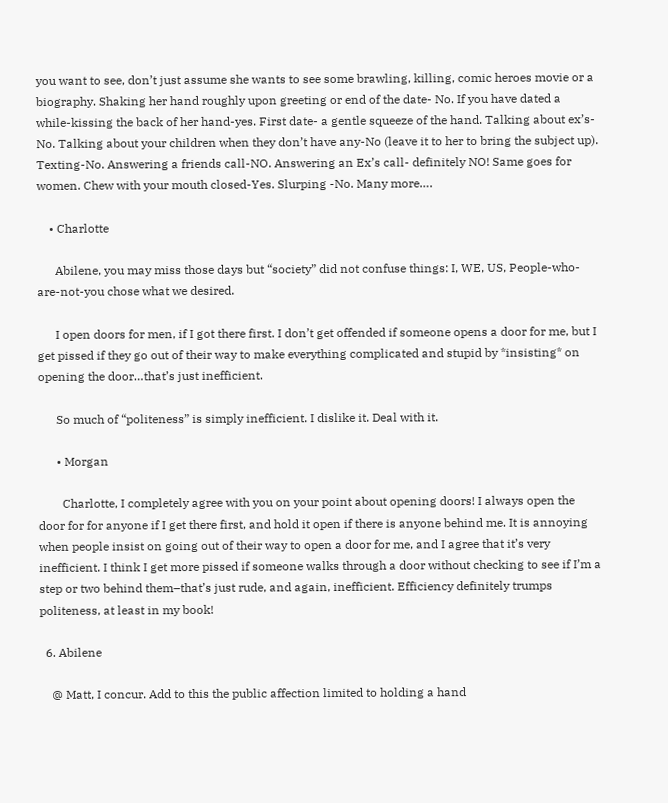you want to see, don’t just assume she wants to see some brawling, killing, comic heroes movie or a biography. Shaking her hand roughly upon greeting or end of the date- No. If you have dated a while-kissing the back of her hand-yes. First date- a gentle squeeze of the hand. Talking about ex’s-No. Talking about your children when they don’t have any-No (leave it to her to bring the subject up). Texting-No. Answering a friends call-NO. Answering an Ex’s call- definitely NO! Same goes for women. Chew with your mouth closed-Yes. Slurping -No. Many more….

    • Charlotte

      Abilene, you may miss those days but “society” did not confuse things: I, WE, US, People-who-are-not-you chose what we desired.

      I open doors for men, if I got there first. I don’t get offended if someone opens a door for me, but I get pissed if they go out of their way to make everything complicated and stupid by *insisting* on opening the door…that’s just inefficient.

      So much of “politeness” is simply inefficient. I dislike it. Deal with it.

      • Morgan

        Charlotte, I completely agree with you on your point about opening doors! I always open the door for for anyone if I get there first, and hold it open if there is anyone behind me. It is annoying when people insist on going out of their way to open a door for me, and I agree that it’s very inefficient. I think I get more pissed if someone walks through a door without checking to see if I’m a step or two behind them–that’s just rude, and again, inefficient. Efficiency definitely trumps politeness, at least in my book!

  6. Abilene

    @ Matt, I concur. Add to this the public affection limited to holding a hand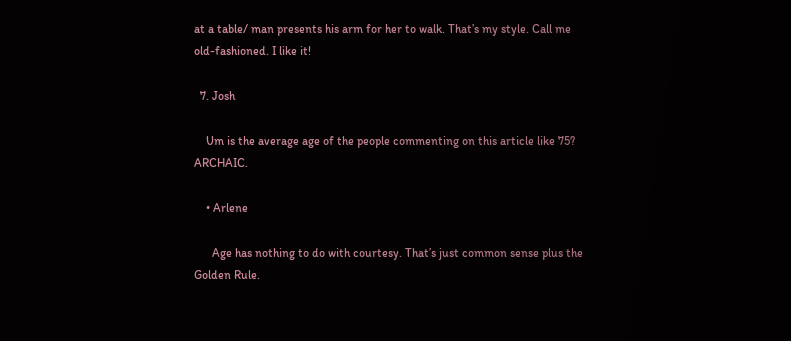at a table/ man presents his arm for her to walk. That’s my style. Call me old-fashioned. I like it!

  7. Josh

    Um is the average age of the people commenting on this article like 75? ARCHAIC.

    • Arlene

      Age has nothing to do with courtesy. That’s just common sense plus the Golden Rule.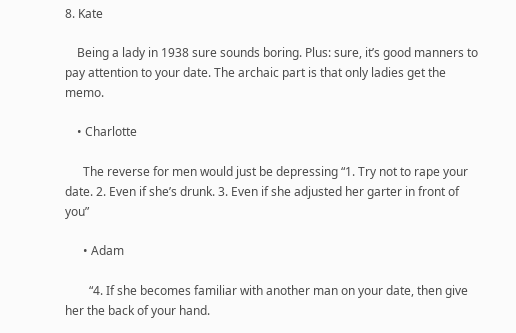8. Kate

    Being a lady in 1938 sure sounds boring. Plus: sure, it’s good manners to pay attention to your date. The archaic part is that only ladies get the memo.

    • Charlotte

      The reverse for men would just be depressing “1. Try not to rape your date. 2. Even if she’s drunk. 3. Even if she adjusted her garter in front of you”

      • Adam

        “4. If she becomes familiar with another man on your date, then give her the back of your hand.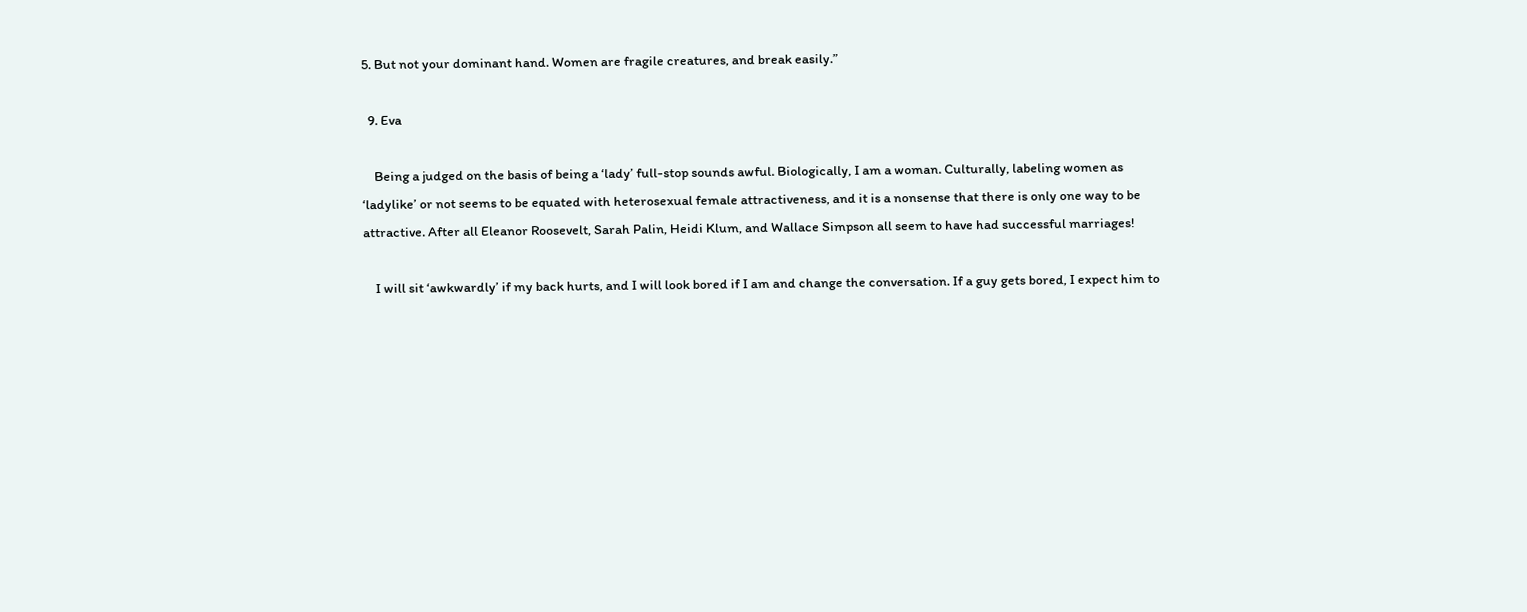5. But not your dominant hand. Women are fragile creatures, and break easily.”

  9. Eva

    Being a judged on the basis of being a ‘lady’ full-stop sounds awful. Biologically, I am a woman. Culturally, labeling women as ‘ladylike’ or not seems to be equated with heterosexual female attractiveness, and it is a nonsense that there is only one way to be attractive. After all Eleanor Roosevelt, Sarah Palin, Heidi Klum, and Wallace Simpson all seem to have had successful marriages!

    I will sit ‘awkwardly’ if my back hurts, and I will look bored if I am and change the conversation. If a guy gets bored, I expect him to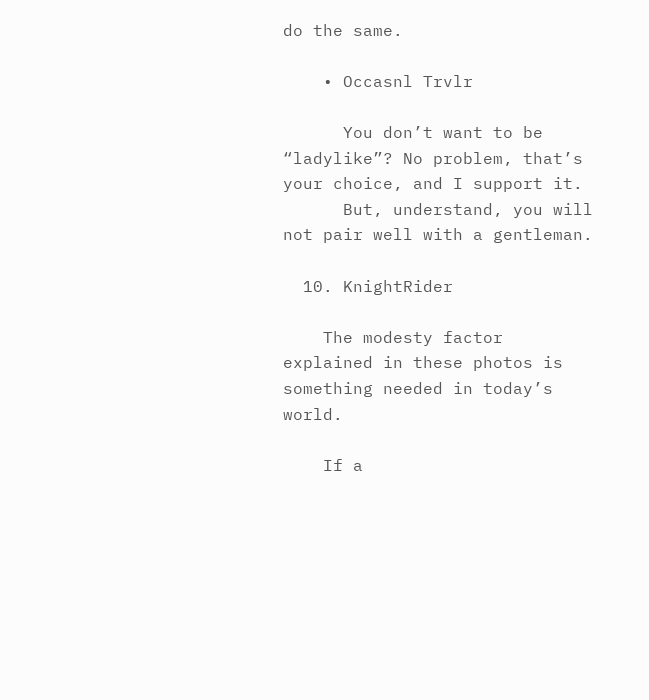do the same.

    • Occasnl Trvlr

      You don’t want to be “ladylike”? No problem, that’s your choice, and I support it.
      But, understand, you will not pair well with a gentleman.

  10. KnightRider

    The modesty factor explained in these photos is something needed in today’s world.

    If a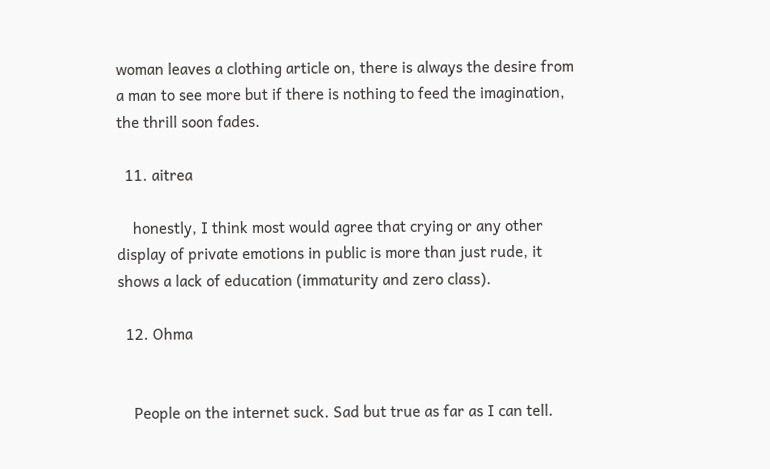woman leaves a clothing article on, there is always the desire from a man to see more but if there is nothing to feed the imagination, the thrill soon fades.

  11. aitrea

    honestly, I think most would agree that crying or any other display of private emotions in public is more than just rude, it shows a lack of education (immaturity and zero class).

  12. Ohma


    People on the internet suck. Sad but true as far as I can tell.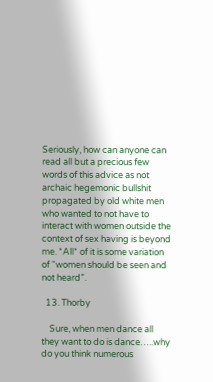Seriously, how can anyone can read all but a precious few words of this advice as not archaic hegemonic bullshit propagated by old white men who wanted to not have to interact with women outside the context of sex having is beyond me. *All* of it is some variation of “women should be seen and not heard”.

  13. Thorby

    Sure, when men dance all they want to do is dance…..why do you think numerous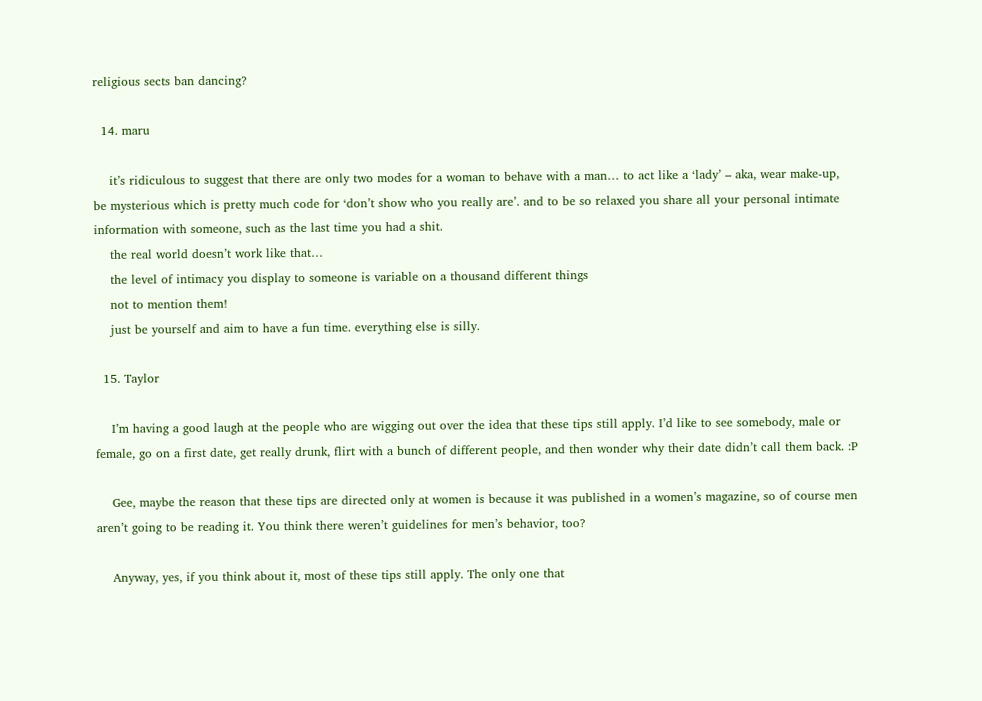religious sects ban dancing?

  14. maru

    it’s ridiculous to suggest that there are only two modes for a woman to behave with a man… to act like a ‘lady’ – aka, wear make-up, be mysterious which is pretty much code for ‘don’t show who you really are’. and to be so relaxed you share all your personal intimate information with someone, such as the last time you had a shit.
    the real world doesn’t work like that…
    the level of intimacy you display to someone is variable on a thousand different things
    not to mention them!
    just be yourself and aim to have a fun time. everything else is silly.

  15. Taylor

    I’m having a good laugh at the people who are wigging out over the idea that these tips still apply. I’d like to see somebody, male or female, go on a first date, get really drunk, flirt with a bunch of different people, and then wonder why their date didn’t call them back. :P

    Gee, maybe the reason that these tips are directed only at women is because it was published in a women’s magazine, so of course men aren’t going to be reading it. You think there weren’t guidelines for men’s behavior, too?

    Anyway, yes, if you think about it, most of these tips still apply. The only one that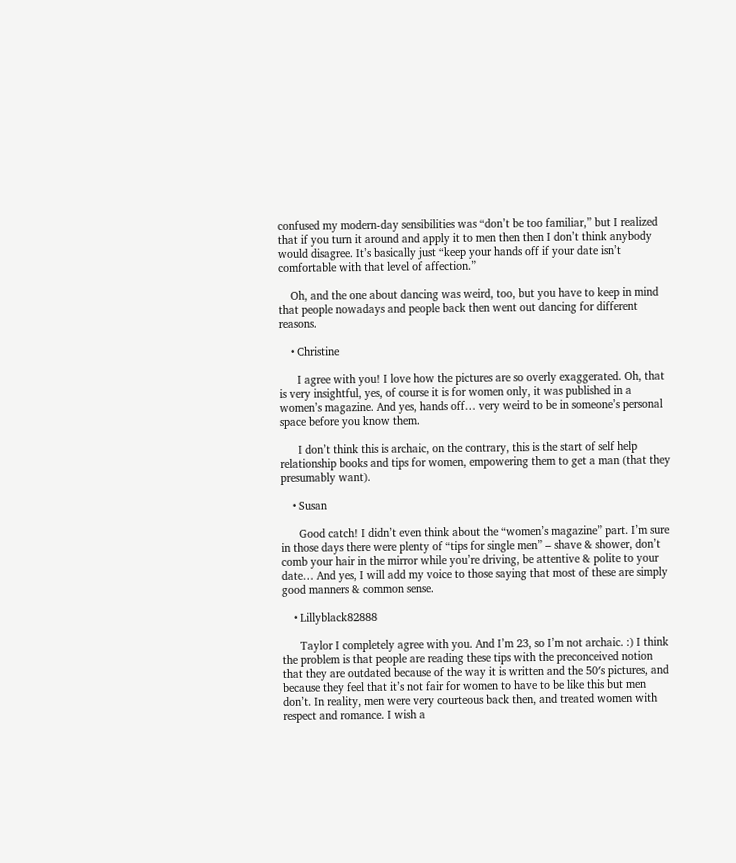confused my modern-day sensibilities was “don’t be too familiar,” but I realized that if you turn it around and apply it to men then then I don’t think anybody would disagree. It’s basically just “keep your hands off if your date isn’t comfortable with that level of affection.”

    Oh, and the one about dancing was weird, too, but you have to keep in mind that people nowadays and people back then went out dancing for different reasons.

    • Christine

      I agree with you! I love how the pictures are so overly exaggerated. Oh, that is very insightful, yes, of course it is for women only, it was published in a women’s magazine. And yes, hands off… very weird to be in someone’s personal space before you know them.

      I don’t think this is archaic, on the contrary, this is the start of self help relationship books and tips for women, empowering them to get a man (that they presumably want).

    • Susan

      Good catch! I didn’t even think about the “women’s magazine” part. I’m sure in those days there were plenty of “tips for single men” – shave & shower, don’t comb your hair in the mirror while you’re driving, be attentive & polite to your date… And yes, I will add my voice to those saying that most of these are simply good manners & common sense.

    • Lillyblack82888

      Taylor I completely agree with you. And I’m 23, so I’m not archaic. :) I think the problem is that people are reading these tips with the preconceived notion that they are outdated because of the way it is written and the 50′s pictures, and because they feel that it’s not fair for women to have to be like this but men don’t. In reality, men were very courteous back then, and treated women with respect and romance. I wish a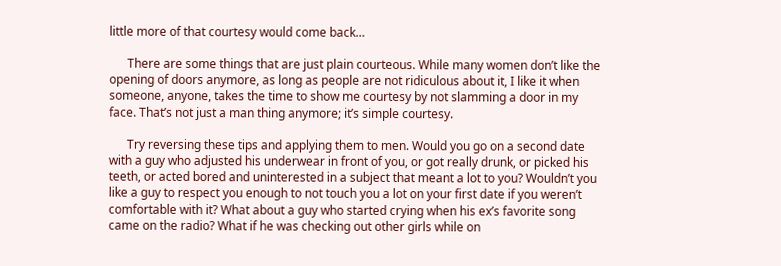little more of that courtesy would come back…

      There are some things that are just plain courteous. While many women don’t like the opening of doors anymore, as long as people are not ridiculous about it, I like it when someone, anyone, takes the time to show me courtesy by not slamming a door in my face. That’s not just a man thing anymore; it’s simple courtesy.

      Try reversing these tips and applying them to men. Would you go on a second date with a guy who adjusted his underwear in front of you, or got really drunk, or picked his teeth, or acted bored and uninterested in a subject that meant a lot to you? Wouldn’t you like a guy to respect you enough to not touch you a lot on your first date if you weren’t comfortable with it? What about a guy who started crying when his ex’s favorite song came on the radio? What if he was checking out other girls while on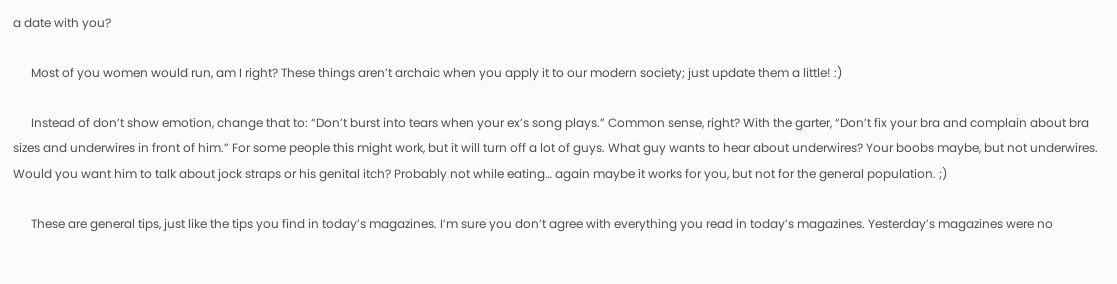a date with you?

      Most of you women would run, am I right? These things aren’t archaic when you apply it to our modern society; just update them a little! :)

      Instead of don’t show emotion, change that to: “Don’t burst into tears when your ex’s song plays.” Common sense, right? With the garter, “Don’t fix your bra and complain about bra sizes and underwires in front of him.” For some people this might work, but it will turn off a lot of guys. What guy wants to hear about underwires? Your boobs maybe, but not underwires. Would you want him to talk about jock straps or his genital itch? Probably not while eating… again maybe it works for you, but not for the general population. ;)

      These are general tips, just like the tips you find in today’s magazines. I’m sure you don’t agree with everything you read in today’s magazines. Yesterday’s magazines were no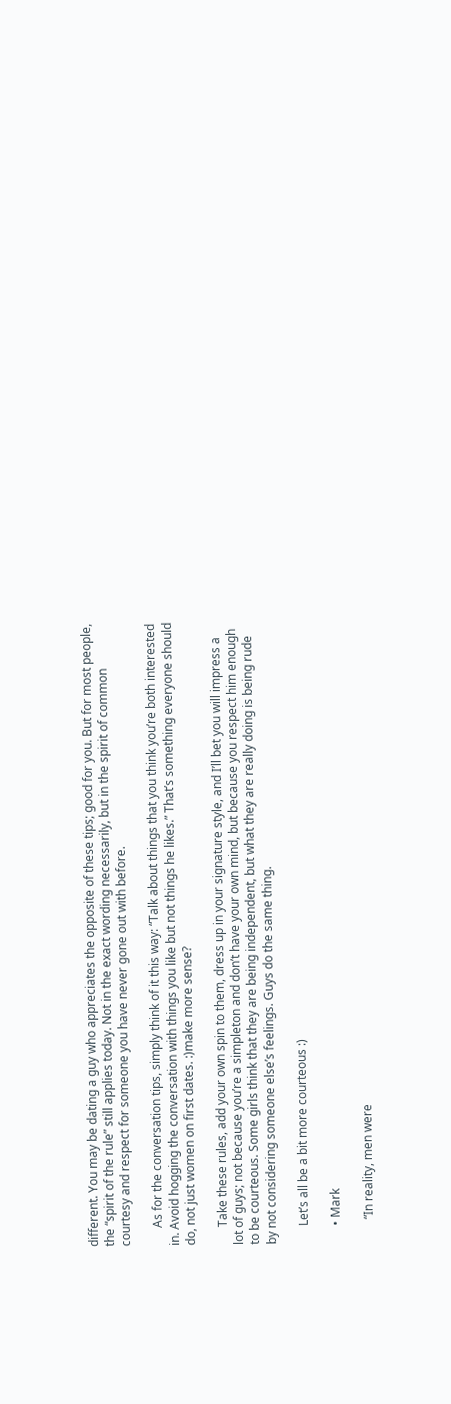different. You may be dating a guy who appreciates the opposite of these tips; good for you. But for most people, the “spirit of the rule” still applies today. Not in the exact wording necessarily, but in the spirit of common courtesy and respect for someone you have never gone out with before.

      As for the conversation tips, simply think of it this way: “Talk about things that you think you’re both interested in. Avoid hogging the conversation with things you like but not things he likes.” That’s something everyone should do, not just women on first dates. :)make more sense?

      Take these rules, add your own spin to them, dress up in your signature style, and I’ll bet you will impress a lot of guys; not because you’re a simpleton and don’t have your own mind, but because you respect him enough to be courteous. Some girls think that they are being independent, but what they are really doing is being rude by not considering someone else’s feelings. Guys do the same thing.

      Let’s all be a bit more courteous :)

      • Mark

        “In reality, men were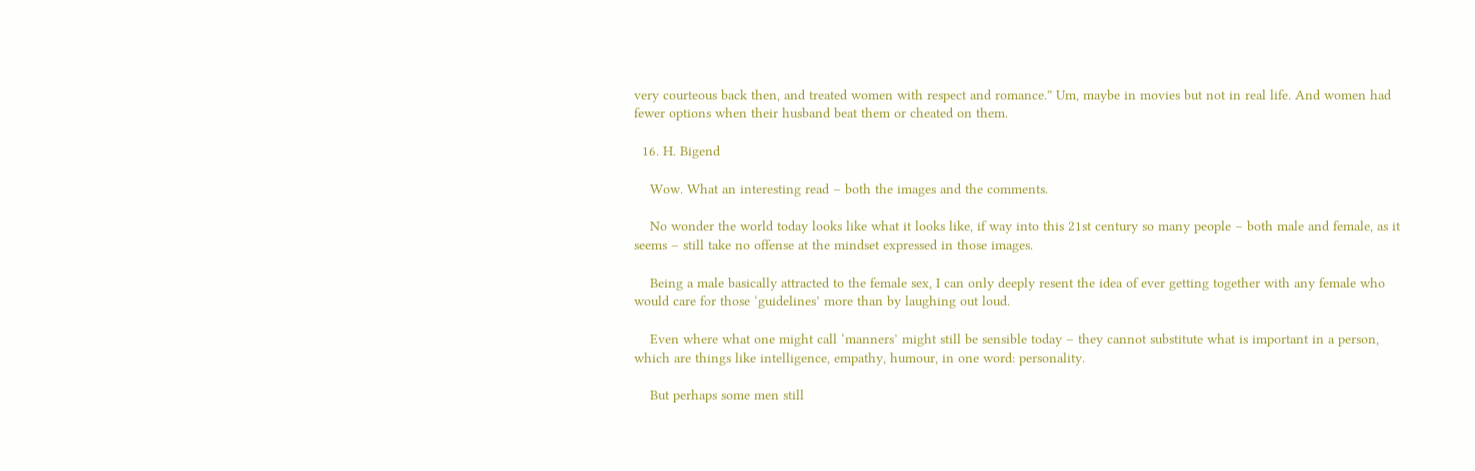very courteous back then, and treated women with respect and romance.” Um, maybe in movies but not in real life. And women had fewer options when their husband beat them or cheated on them.

  16. H. Bigend

    Wow. What an interesting read – both the images and the comments.

    No wonder the world today looks like what it looks like, if way into this 21st century so many people – both male and female, as it seems – still take no offense at the mindset expressed in those images.

    Being a male basically attracted to the female sex, I can only deeply resent the idea of ever getting together with any female who would care for those ‘guidelines’ more than by laughing out loud.

    Even where what one might call ‘manners’ might still be sensible today – they cannot substitute what is important in a person, which are things like intelligence, empathy, humour, in one word: personality.

    But perhaps some men still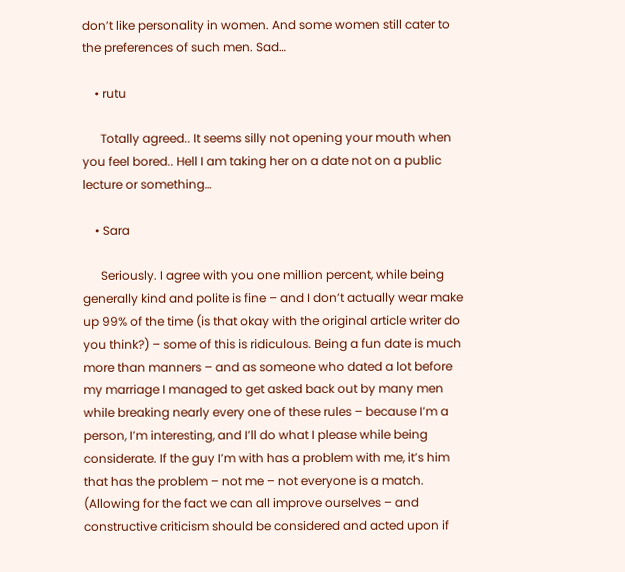don’t like personality in women. And some women still cater to the preferences of such men. Sad…

    • rutu

      Totally agreed.. It seems silly not opening your mouth when you feel bored.. Hell I am taking her on a date not on a public lecture or something…

    • Sara

      Seriously. I agree with you one million percent, while being generally kind and polite is fine – and I don’t actually wear make up 99% of the time (is that okay with the original article writer do you think?) – some of this is ridiculous. Being a fun date is much more than manners – and as someone who dated a lot before my marriage I managed to get asked back out by many men while breaking nearly every one of these rules – because I’m a person, I’m interesting, and I’ll do what I please while being considerate. If the guy I’m with has a problem with me, it’s him that has the problem – not me – not everyone is a match. (Allowing for the fact we can all improve ourselves – and constructive criticism should be considered and acted upon if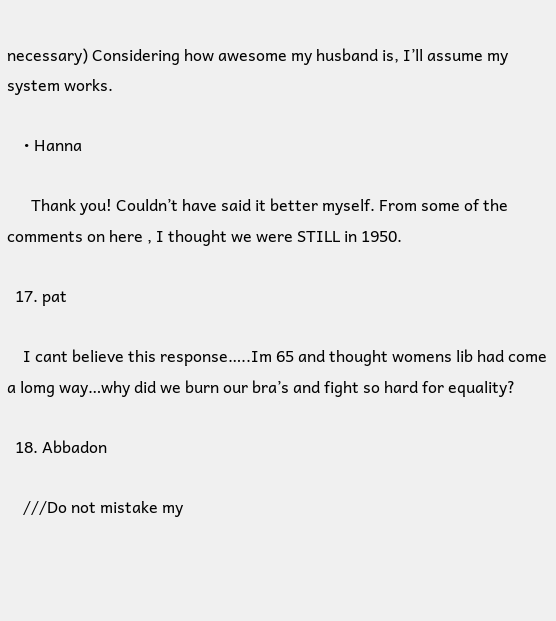necessary) Considering how awesome my husband is, I’ll assume my system works.

    • Hanna

      Thank you! Couldn’t have said it better myself. From some of the comments on here , I thought we were STILL in 1950.

  17. pat

    I cant believe this response…..Im 65 and thought womens lib had come a lomg way…why did we burn our bra’s and fight so hard for equality?

  18. Abbadon

    ///Do not mistake my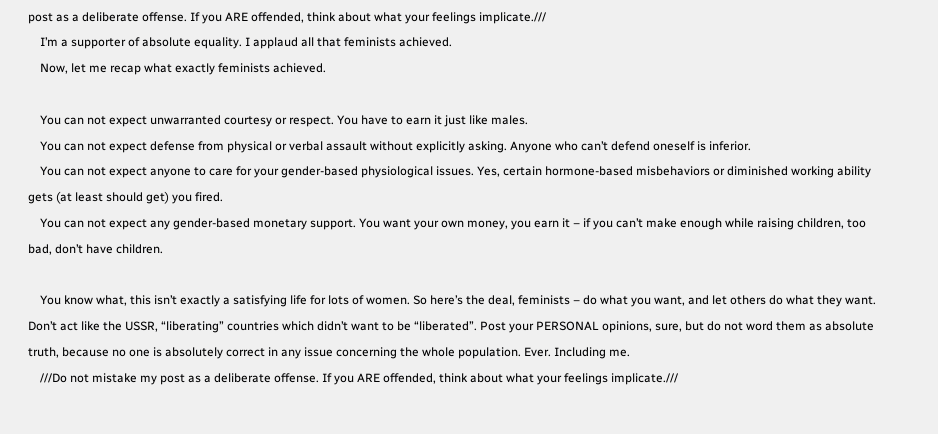post as a deliberate offense. If you ARE offended, think about what your feelings implicate.///
    I’m a supporter of absolute equality. I applaud all that feminists achieved.
    Now, let me recap what exactly feminists achieved.

    You can not expect unwarranted courtesy or respect. You have to earn it just like males.
    You can not expect defense from physical or verbal assault without explicitly asking. Anyone who can’t defend oneself is inferior.
    You can not expect anyone to care for your gender-based physiological issues. Yes, certain hormone-based misbehaviors or diminished working ability gets (at least should get) you fired.
    You can not expect any gender-based monetary support. You want your own money, you earn it – if you can’t make enough while raising children, too bad, don’t have children.

    You know what, this isn’t exactly a satisfying life for lots of women. So here’s the deal, feminists – do what you want, and let others do what they want. Don’t act like the USSR, “liberating” countries which didn’t want to be “liberated”. Post your PERSONAL opinions, sure, but do not word them as absolute truth, because no one is absolutely correct in any issue concerning the whole population. Ever. Including me.
    ///Do not mistake my post as a deliberate offense. If you ARE offended, think about what your feelings implicate.///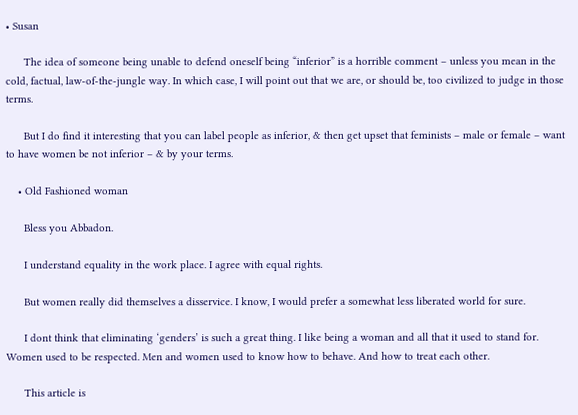• Susan

      The idea of someone being unable to defend oneself being “inferior” is a horrible comment – unless you mean in the cold, factual, law-of-the-jungle way. In which case, I will point out that we are, or should be, too civilized to judge in those terms.

      But I do find it interesting that you can label people as inferior, & then get upset that feminists – male or female – want to have women be not inferior – & by your terms.

    • Old Fashioned woman

      Bless you Abbadon.

      I understand equality in the work place. I agree with equal rights.

      But women really did themselves a disservice. I know, I would prefer a somewhat less liberated world for sure.

      I dont think that eliminating ‘genders’ is such a great thing. I like being a woman and all that it used to stand for. Women used to be respected. Men and women used to know how to behave. And how to treat each other.

      This article is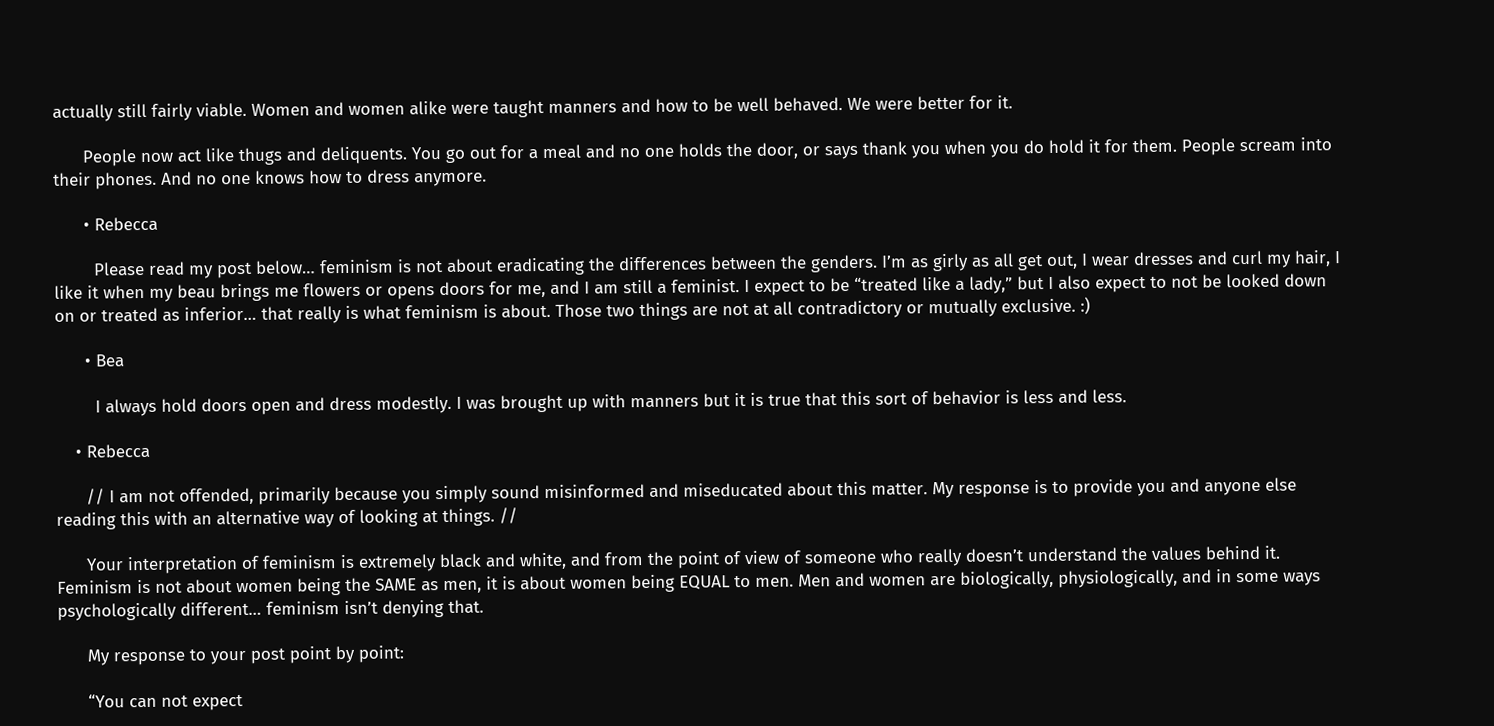actually still fairly viable. Women and women alike were taught manners and how to be well behaved. We were better for it.

      People now act like thugs and deliquents. You go out for a meal and no one holds the door, or says thank you when you do hold it for them. People scream into their phones. And no one knows how to dress anymore.

      • Rebecca

        Please read my post below… feminism is not about eradicating the differences between the genders. I’m as girly as all get out, I wear dresses and curl my hair, I like it when my beau brings me flowers or opens doors for me, and I am still a feminist. I expect to be “treated like a lady,” but I also expect to not be looked down on or treated as inferior… that really is what feminism is about. Those two things are not at all contradictory or mutually exclusive. :)

      • Bea

        I always hold doors open and dress modestly. I was brought up with manners but it is true that this sort of behavior is less and less.

    • Rebecca

      // I am not offended, primarily because you simply sound misinformed and miseducated about this matter. My response is to provide you and anyone else reading this with an alternative way of looking at things. //

      Your interpretation of feminism is extremely black and white, and from the point of view of someone who really doesn’t understand the values behind it. Feminism is not about women being the SAME as men, it is about women being EQUAL to men. Men and women are biologically, physiologically, and in some ways psychologically different… feminism isn’t denying that.

      My response to your post point by point:

      “You can not expect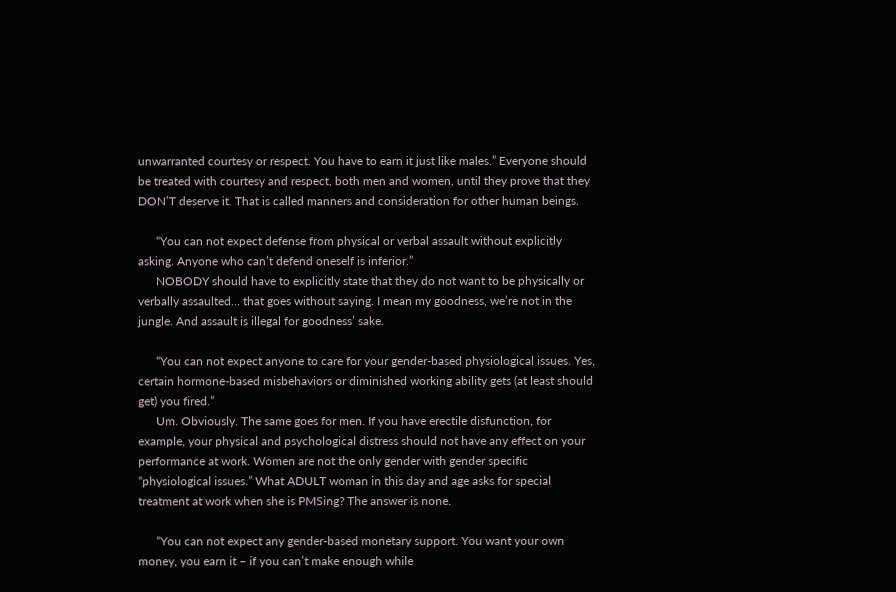unwarranted courtesy or respect. You have to earn it just like males.” Everyone should be treated with courtesy and respect, both men and women, until they prove that they DON’T deserve it. That is called manners and consideration for other human beings.

      “You can not expect defense from physical or verbal assault without explicitly asking. Anyone who can’t defend oneself is inferior.”
      NOBODY should have to explicitly state that they do not want to be physically or verbally assaulted… that goes without saying. I mean my goodness, we’re not in the jungle. And assault is illegal for goodness’ sake.

      “You can not expect anyone to care for your gender-based physiological issues. Yes, certain hormone-based misbehaviors or diminished working ability gets (at least should get) you fired.”
      Um. Obviously. The same goes for men. If you have erectile disfunction, for example, your physical and psychological distress should not have any effect on your performance at work. Women are not the only gender with gender specific “physiological issues.” What ADULT woman in this day and age asks for special treatment at work when she is PMSing? The answer is none.

      “You can not expect any gender-based monetary support. You want your own money, you earn it – if you can’t make enough while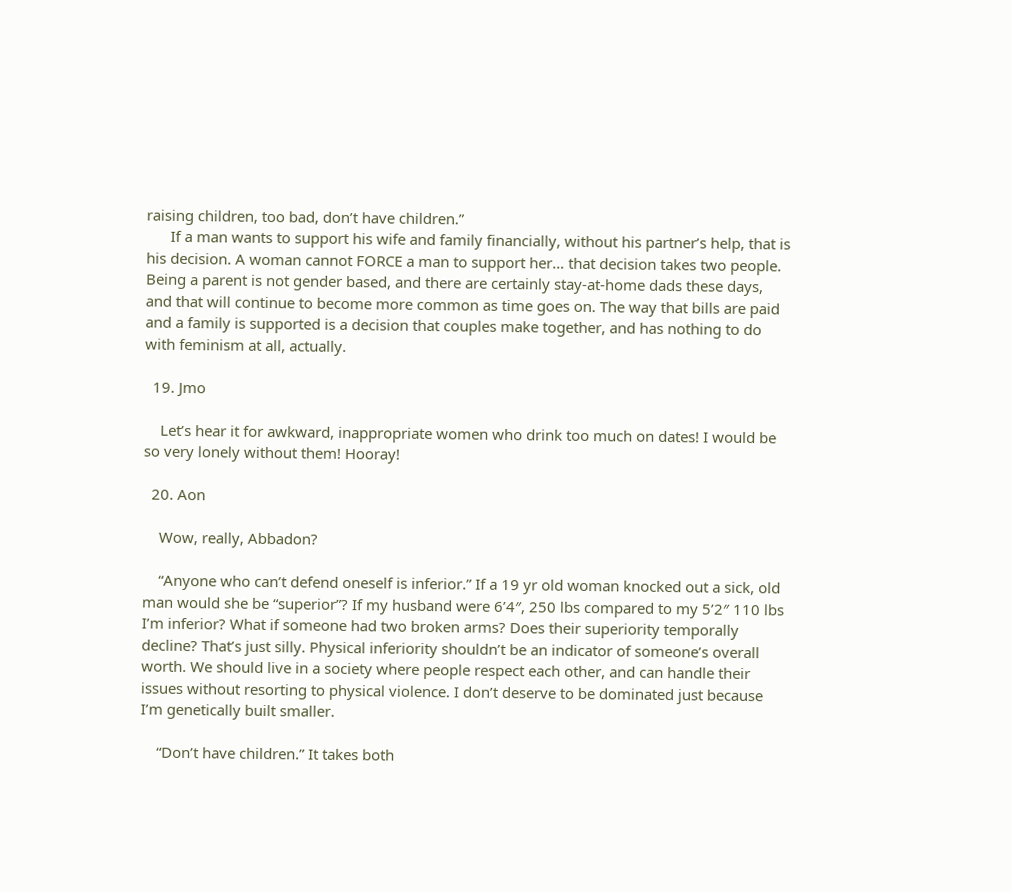raising children, too bad, don’t have children.”
      If a man wants to support his wife and family financially, without his partner’s help, that is his decision. A woman cannot FORCE a man to support her… that decision takes two people. Being a parent is not gender based, and there are certainly stay-at-home dads these days, and that will continue to become more common as time goes on. The way that bills are paid and a family is supported is a decision that couples make together, and has nothing to do with feminism at all, actually.

  19. Jmo

    Let’s hear it for awkward, inappropriate women who drink too much on dates! I would be so very lonely without them! Hooray!

  20. Aon

    Wow, really, Abbadon?

    “Anyone who can’t defend oneself is inferior.” If a 19 yr old woman knocked out a sick, old man would she be “superior”? If my husband were 6’4″, 250 lbs compared to my 5’2″ 110 lbs I’m inferior? What if someone had two broken arms? Does their superiority temporally decline? That’s just silly. Physical inferiority shouldn’t be an indicator of someone’s overall worth. We should live in a society where people respect each other, and can handle their issues without resorting to physical violence. I don’t deserve to be dominated just because I’m genetically built smaller.

    “Don’t have children.” It takes both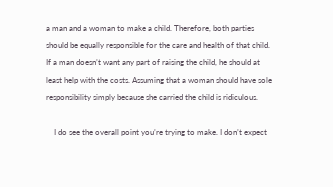a man and a woman to make a child. Therefore, both parties should be equally responsible for the care and health of that child. If a man doesn’t want any part of raising the child, he should at least help with the costs. Assuming that a woman should have sole responsibility simply because she carried the child is ridiculous.

    I do see the overall point you’re trying to make. I don’t expect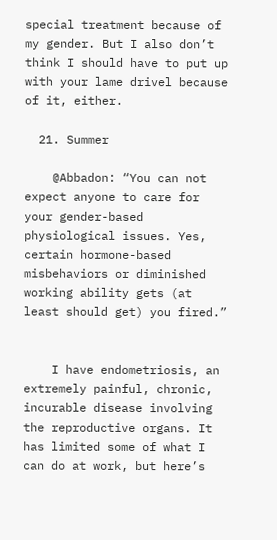special treatment because of my gender. But I also don’t think I should have to put up with your lame drivel because of it, either.

  21. Summer

    @Abbadon: “You can not expect anyone to care for your gender-based physiological issues. Yes, certain hormone-based misbehaviors or diminished working ability gets (at least should get) you fired.”


    I have endometriosis, an extremely painful, chronic, incurable disease involving the reproductive organs. It has limited some of what I can do at work, but here’s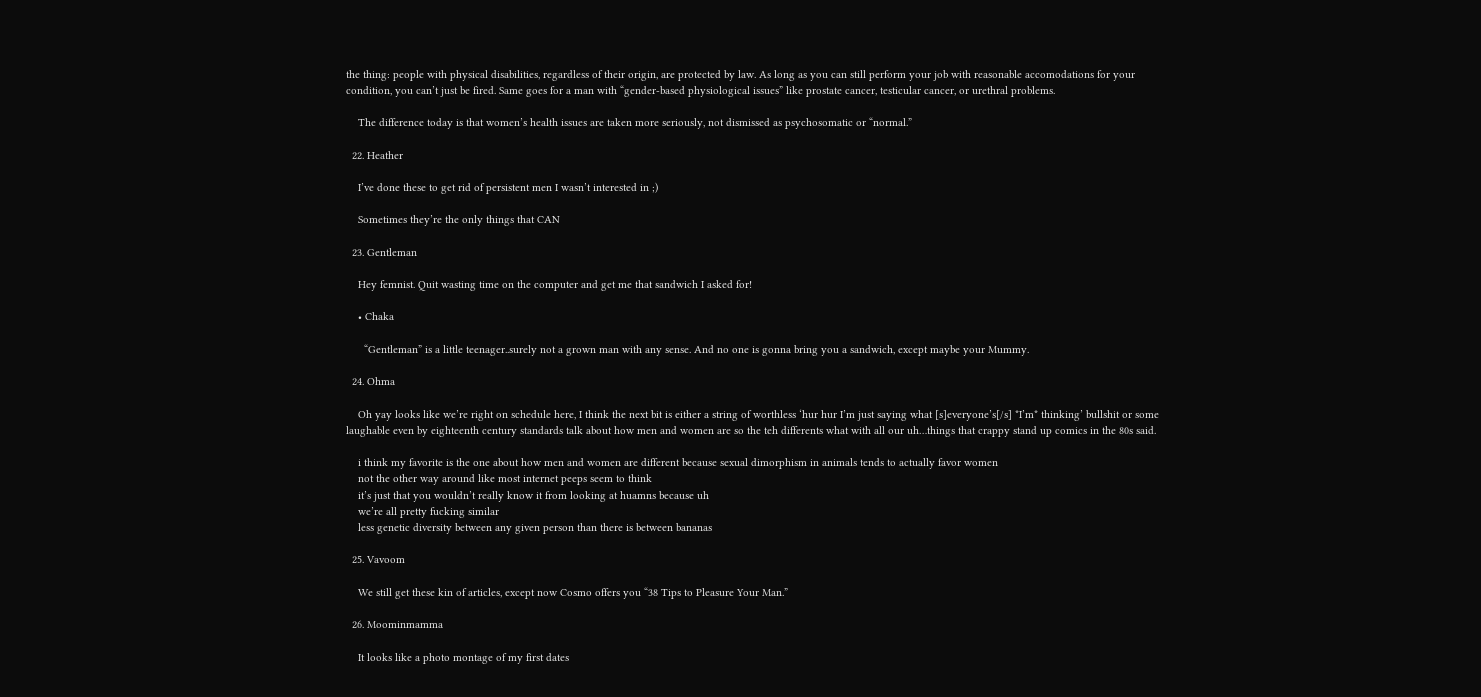the thing: people with physical disabilities, regardless of their origin, are protected by law. As long as you can still perform your job with reasonable accomodations for your condition, you can’t just be fired. Same goes for a man with “gender-based physiological issues” like prostate cancer, testicular cancer, or urethral problems.

    The difference today is that women’s health issues are taken more seriously, not dismissed as psychosomatic or “normal.”

  22. Heather

    I’ve done these to get rid of persistent men I wasn’t interested in ;)

    Sometimes they’re the only things that CAN

  23. Gentleman

    Hey femnist. Quit wasting time on the computer and get me that sandwich I asked for!

    • Chaka

      “Gentleman” is a little teenager..surely not a grown man with any sense. And no one is gonna bring you a sandwich, except maybe your Mummy.

  24. Ohma

    Oh yay looks like we’re right on schedule here, I think the next bit is either a string of worthless ‘hur hur I’m just saying what [s]everyone’s[/s] *I’m* thinking’ bullshit or some laughable even by eighteenth century standards talk about how men and women are so the teh differents what with all our uh…things that crappy stand up comics in the 80s said.

    i think my favorite is the one about how men and women are different because sexual dimorphism in animals tends to actually favor women
    not the other way around like most internet peeps seem to think
    it’s just that you wouldn’t really know it from looking at huamns because uh
    we’re all pretty fucking similar
    less genetic diversity between any given person than there is between bananas

  25. Vavoom

    We still get these kin of articles, except now Cosmo offers you “38 Tips to Pleasure Your Man.”

  26. Moominmamma

    It looks like a photo montage of my first dates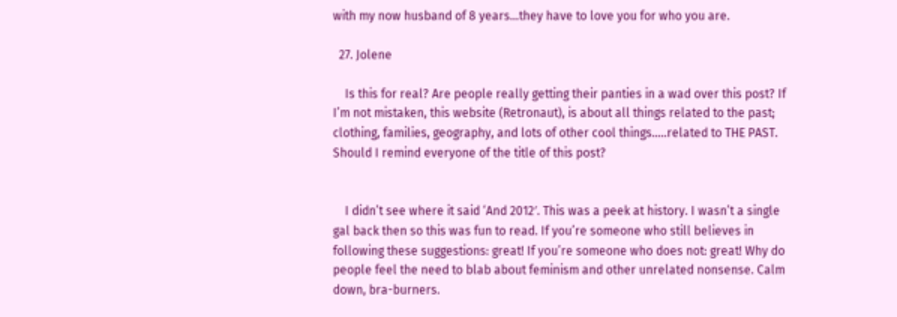with my now husband of 8 years…they have to love you for who you are.

  27. Jolene

    Is this for real? Are people really getting their panties in a wad over this post? If I’m not mistaken, this website (Retronaut), is about all things related to the past; clothing, families, geography, and lots of other cool things…..related to THE PAST. Should I remind everyone of the title of this post?


    I didn’t see where it said ‘And 2012′. This was a peek at history. I wasn’t a single gal back then so this was fun to read. If you’re someone who still believes in following these suggestions: great! If you’re someone who does not: great! Why do people feel the need to blab about feminism and other unrelated nonsense. Calm down, bra-burners.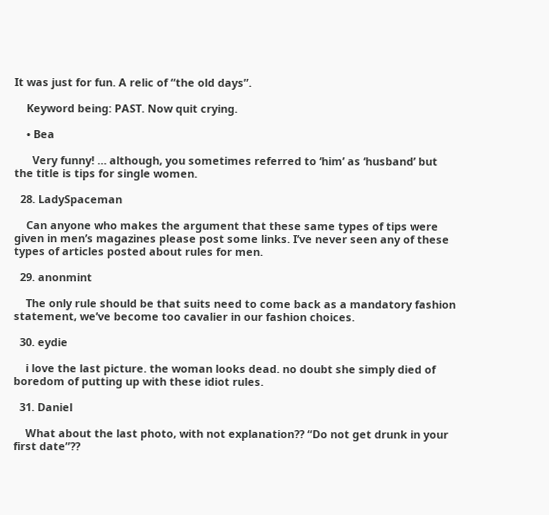It was just for fun. A relic of “the old days”.

    Keyword being: PAST. Now quit crying.

    • Bea

      Very funny! … although, you sometimes referred to ‘him’ as ‘husband’ but the title is tips for single women.

  28. LadySpaceman

    Can anyone who makes the argument that these same types of tips were given in men’s magazines please post some links. I’ve never seen any of these types of articles posted about rules for men.

  29. anonmint

    The only rule should be that suits need to come back as a mandatory fashion statement, we’ve become too cavalier in our fashion choices.

  30. eydie

    i love the last picture. the woman looks dead. no doubt she simply died of boredom of putting up with these idiot rules.

  31. Daniel

    What about the last photo, with not explanation?? “Do not get drunk in your first date”??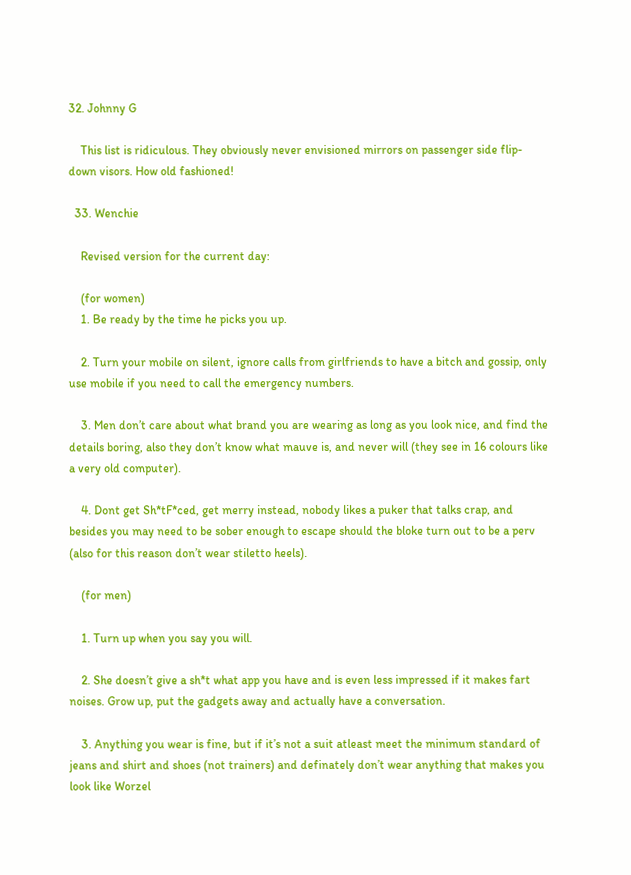32. Johnny G

    This list is ridiculous. They obviously never envisioned mirrors on passenger side flip-down visors. How old fashioned!

  33. Wenchie

    Revised version for the current day:

    (for women)
    1. Be ready by the time he picks you up.

    2. Turn your mobile on silent, ignore calls from girlfriends to have a bitch and gossip, only use mobile if you need to call the emergency numbers.

    3. Men don’t care about what brand you are wearing as long as you look nice, and find the details boring, also they don’t know what mauve is, and never will (they see in 16 colours like a very old computer).

    4. Dont get Sh*tF*ced, get merry instead, nobody likes a puker that talks crap, and besides you may need to be sober enough to escape should the bloke turn out to be a perv (also for this reason don’t wear stiletto heels).

    (for men)

    1. Turn up when you say you will.

    2. She doesn’t give a sh*t what app you have and is even less impressed if it makes fart noises. Grow up, put the gadgets away and actually have a conversation.

    3. Anything you wear is fine, but if it’s not a suit atleast meet the minimum standard of jeans and shirt and shoes (not trainers) and definately don’t wear anything that makes you look like Worzel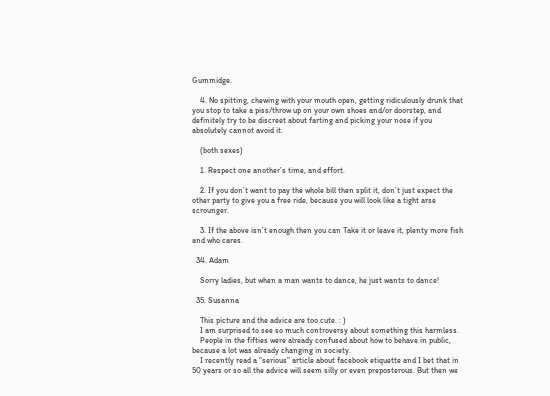Gummidge.

    4. No spitting, chewing with your mouth open, getting ridiculously drunk that you stop to take a piss/throw up on your own shoes and/or doorstep, and definitely try to be discreet about farting and picking your nose if you absolutely cannot avoid it.

    (both sexes)

    1. Respect one another’s time, and effort.

    2. If you don’t want to pay the whole bill then split it, don’t just expect the other party to give you a free ride, because you will look like a tight arse scrounger.

    3. If the above isn’t enough then you can Take it or leave it, plenty more fish and who cares.

  34. Adam

    Sorry ladies, but when a man wants to dance, he just wants to dance!

  35. Susanna

    This picture and the advice are too cute. : )
    I am surprised to see so much controversy about something this harmless.
    People in the fifties were already confused about how to behave in public, because a lot was already changing in society.
    I recently read a “serious” article about facebook etiquette and I bet that in 50 years or so all the advice will seem silly or even preposterous. But then we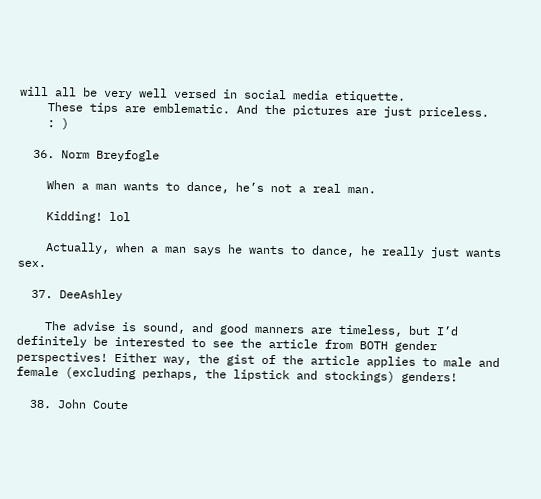will all be very well versed in social media etiquette.
    These tips are emblematic. And the pictures are just priceless.
    : )

  36. Norm Breyfogle

    When a man wants to dance, he’s not a real man.

    Kidding! lol

    Actually, when a man says he wants to dance, he really just wants sex.

  37. DeeAshley

    The advise is sound, and good manners are timeless, but I’d definitely be interested to see the article from BOTH gender perspectives! Either way, the gist of the article applies to male and female (excluding perhaps, the lipstick and stockings) genders!

  38. John Coute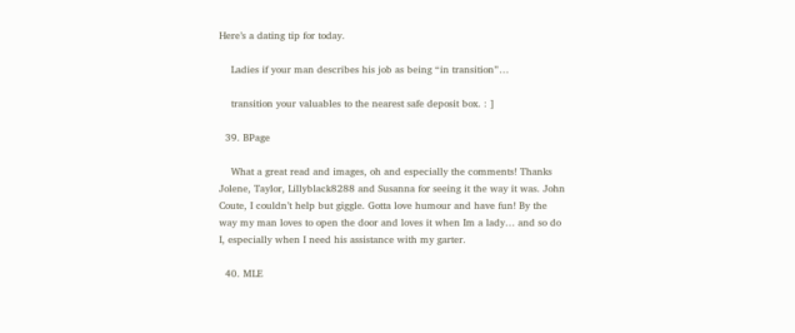Here’s a dating tip for today.

    Ladies if your man describes his job as being “in transition”…

    transition your valuables to the nearest safe deposit box. : ]

  39. BPage

    What a great read and images, oh and especially the comments! Thanks Jolene, Taylor, Lillyblack8288 and Susanna for seeing it the way it was. John Coute, I couldn’t help but giggle. Gotta love humour and have fun! By the way my man loves to open the door and loves it when Im a lady… and so do I, especially when I need his assistance with my garter.

  40. MLE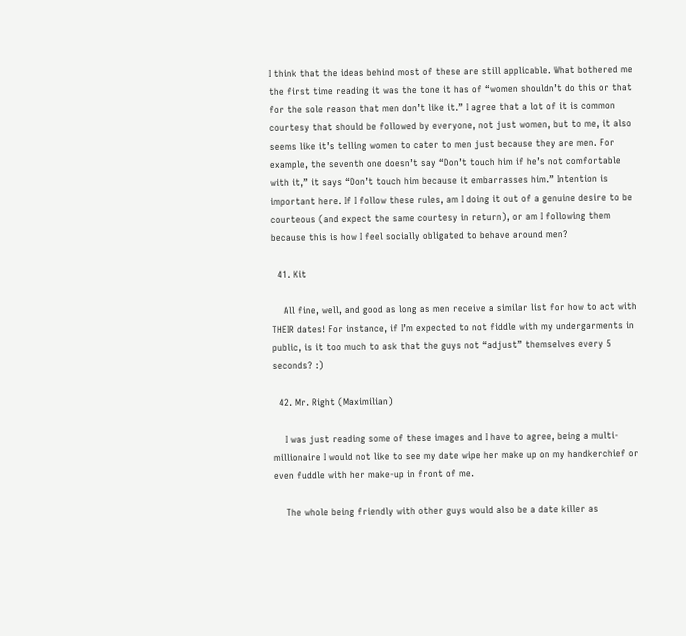I think that the ideas behind most of these are still applicable. What bothered me the first time reading it was the tone it has of “women shouldn’t do this or that for the sole reason that men don’t like it.” I agree that a lot of it is common courtesy that should be followed by everyone, not just women, but to me, it also seems like it’s telling women to cater to men just because they are men. For example, the seventh one doesn’t say “Don’t touch him if he’s not comfortable with it,” it says “Don’t touch him because it embarrasses him.” Intention is important here. If I follow these rules, am I doing it out of a genuine desire to be courteous (and expect the same courtesy in return), or am I following them because this is how I feel socially obligated to behave around men?

  41. Kit

    All fine, well, and good as long as men receive a similar list for how to act with THEIR dates! For instance, if I’m expected to not fiddle with my undergarments in public, is it too much to ask that the guys not “adjust” themselves every 5 seconds? :)

  42. Mr. Right (Maximilian)

    I was just reading some of these images and I have to agree, being a multi-millionaire I would not like to see my date wipe her make up on my handkerchief or even fuddle with her make-up in front of me.

    The whole being friendly with other guys would also be a date killer as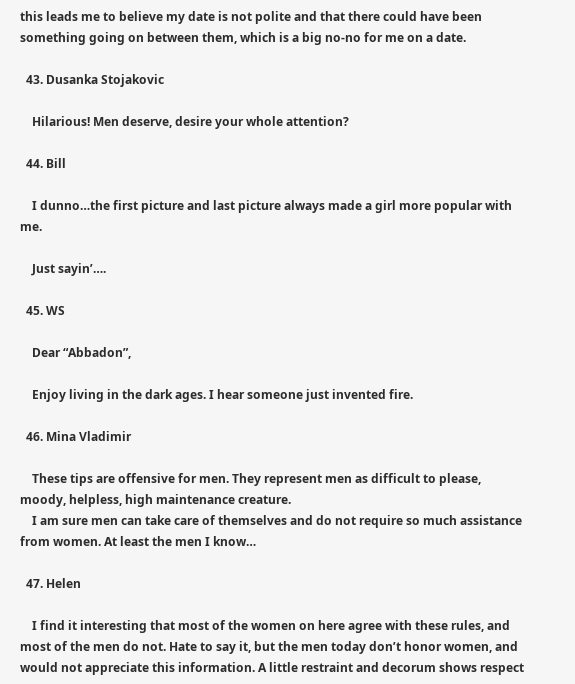this leads me to believe my date is not polite and that there could have been something going on between them, which is a big no-no for me on a date.

  43. Dusanka Stojakovic

    Hilarious! Men deserve, desire your whole attention?

  44. Bill

    I dunno…the first picture and last picture always made a girl more popular with me.

    Just sayin’….

  45. WS

    Dear “Abbadon”,

    Enjoy living in the dark ages. I hear someone just invented fire.

  46. Mina Vladimir

    These tips are offensive for men. They represent men as difficult to please, moody, helpless, high maintenance creature.
    I am sure men can take care of themselves and do not require so much assistance from women. At least the men I know…

  47. Helen

    I find it interesting that most of the women on here agree with these rules, and most of the men do not. Hate to say it, but the men today don’t honor women, and would not appreciate this information. A little restraint and decorum shows respect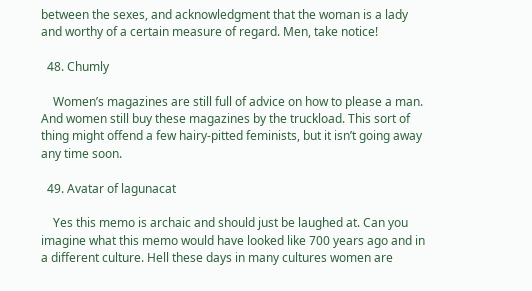between the sexes, and acknowledgment that the woman is a lady and worthy of a certain measure of regard. Men, take notice!

  48. Chumly

    Women’s magazines are still full of advice on how to please a man. And women still buy these magazines by the truckload. This sort of thing might offend a few hairy-pitted feminists, but it isn’t going away any time soon.

  49. Avatar of lagunacat

    Yes this memo is archaic and should just be laughed at. Can you imagine what this memo would have looked like 700 years ago and in a different culture. Hell these days in many cultures women are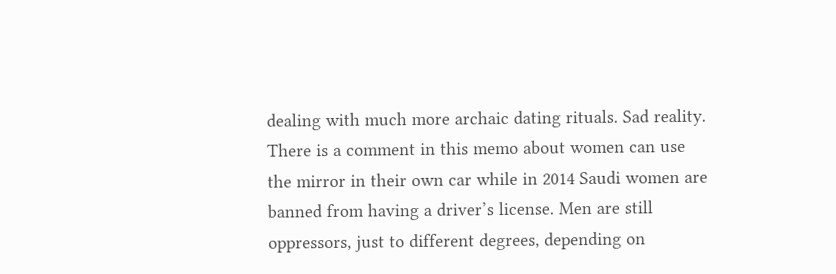dealing with much more archaic dating rituals. Sad reality. There is a comment in this memo about women can use the mirror in their own car while in 2014 Saudi women are banned from having a driver’s license. Men are still oppressors, just to different degrees, depending on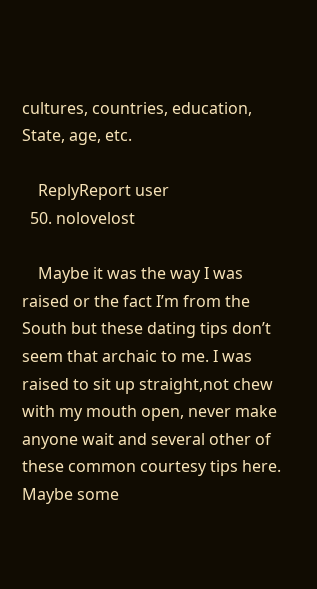cultures, countries, education, State, age, etc.

    ReplyReport user
  50. nolovelost

    Maybe it was the way I was raised or the fact I’m from the South but these dating tips don’t seem that archaic to me. I was raised to sit up straight,not chew with my mouth open, never make anyone wait and several other of these common courtesy tips here. Maybe some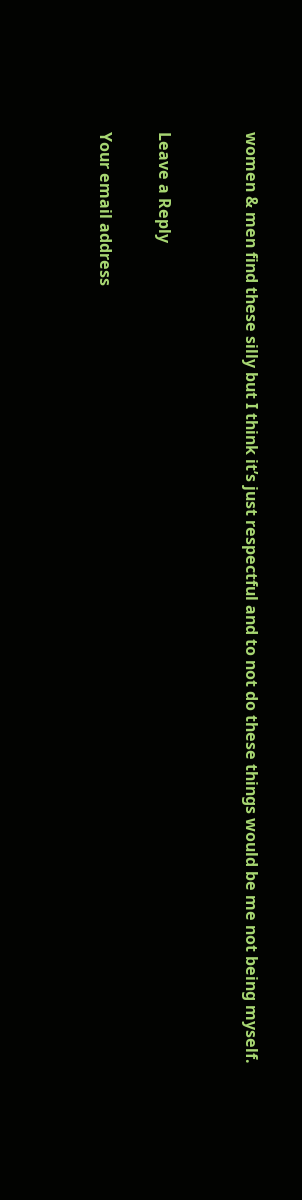women & men find these silly but I think it’s just respectful and to not do these things would be me not being myself.


Leave a Reply

Your email address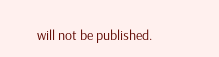will not be published.